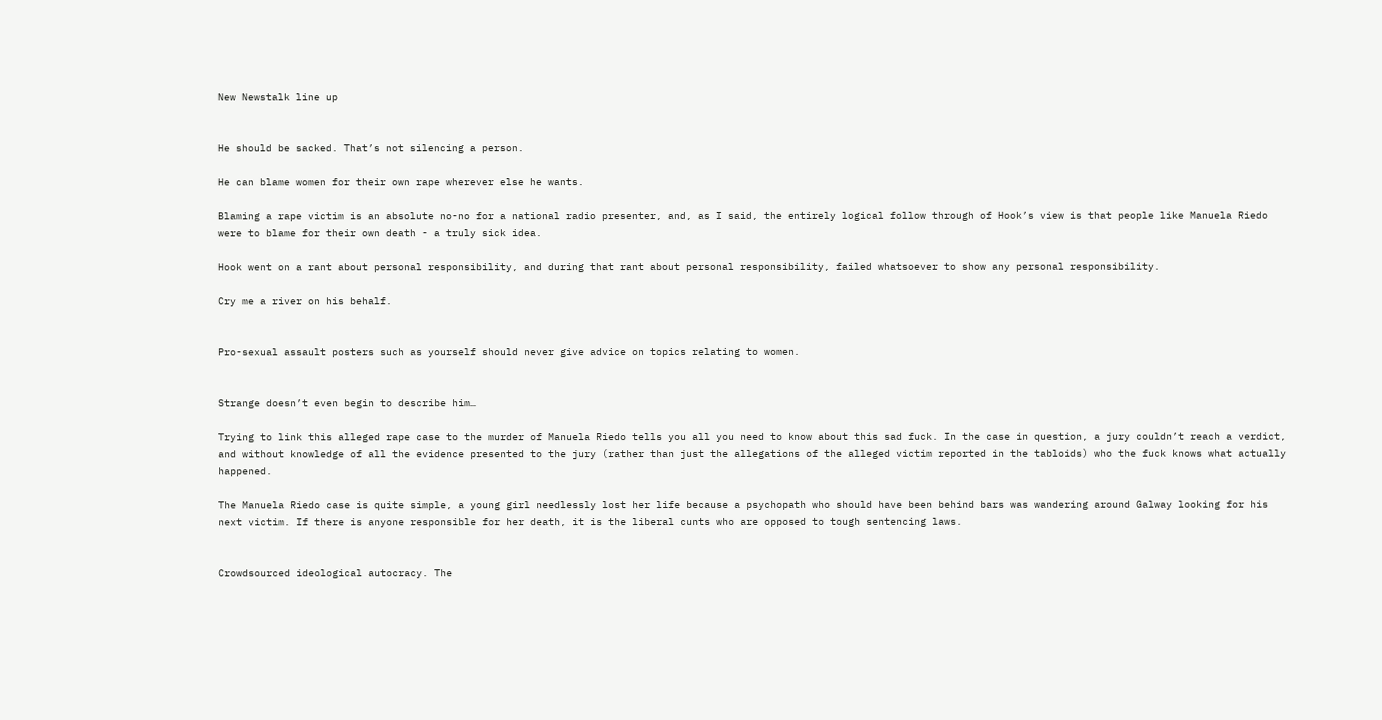New Newstalk line up


He should be sacked. That’s not silencing a person.

He can blame women for their own rape wherever else he wants.

Blaming a rape victim is an absolute no-no for a national radio presenter, and, as I said, the entirely logical follow through of Hook’s view is that people like Manuela Riedo were to blame for their own death - a truly sick idea.

Hook went on a rant about personal responsibility, and during that rant about personal responsibility, failed whatsoever to show any personal responsibility.

Cry me a river on his behalf.


Pro-sexual assault posters such as yourself should never give advice on topics relating to women.


Strange doesn’t even begin to describe him…

Trying to link this alleged rape case to the murder of Manuela Riedo tells you all you need to know about this sad fuck. In the case in question, a jury couldn’t reach a verdict, and without knowledge of all the evidence presented to the jury (rather than just the allegations of the alleged victim reported in the tabloids) who the fuck knows what actually happened.

The Manuela Riedo case is quite simple, a young girl needlessly lost her life because a psychopath who should have been behind bars was wandering around Galway looking for his next victim. If there is anyone responsible for her death, it is the liberal cunts who are opposed to tough sentencing laws.


Crowdsourced ideological autocracy. The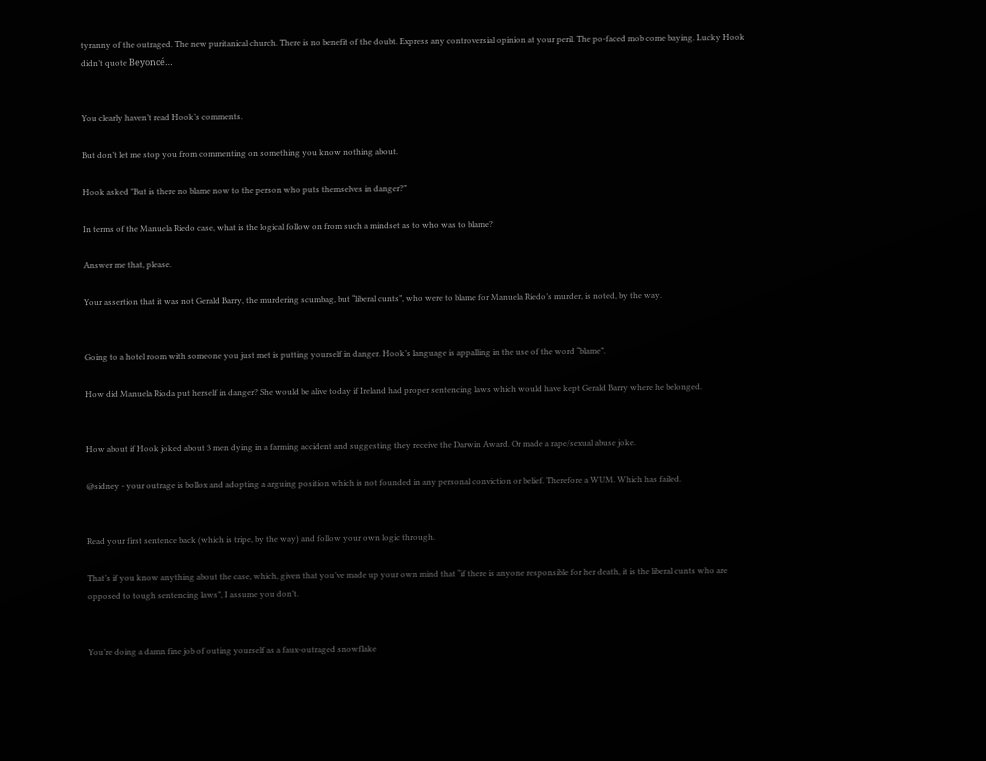tyranny of the outraged. The new puritanical church. There is no benefit of the doubt. Express any controversial opinion at your peril. The po-faced mob come baying. Lucky Hook didn’t quote Beyoncé…


You clearly haven’t read Hook’s comments.

But don’t let me stop you from commenting on something you know nothing about.

Hook asked "But is there no blame now to the person who puts themselves in danger?”

In terms of the Manuela Riedo case, what is the logical follow on from such a mindset as to who was to blame?

Answer me that, please.

Your assertion that it was not Gerald Barry, the murdering scumbag, but “liberal cunts”, who were to blame for Manuela Riedo’s murder, is noted, by the way.


Going to a hotel room with someone you just met is putting yourself in danger. Hook’s language is appalling in the use of the word “blame”.

How did Manuela Rioda put herself in danger? She would be alive today if Ireland had proper sentencing laws which would have kept Gerald Barry where he belonged.


How about if Hook joked about 3 men dying in a farming accident and suggesting they receive the Darwin Award. Or made a rape/sexual abuse joke.

@sidney - your outrage is bollox and adopting a arguing position which is not founded in any personal conviction or belief. Therefore a WUM. Which has failed.


Read your first sentence back (which is tripe, by the way) and follow your own logic through.

That’s if you know anything about the case, which, given that you’ve made up your own mind that “if there is anyone responsible for her death, it is the liberal cunts who are opposed to tough sentencing laws”, I assume you don’t.


You’re doing a damn fine job of outing yourself as a faux-outraged snowflake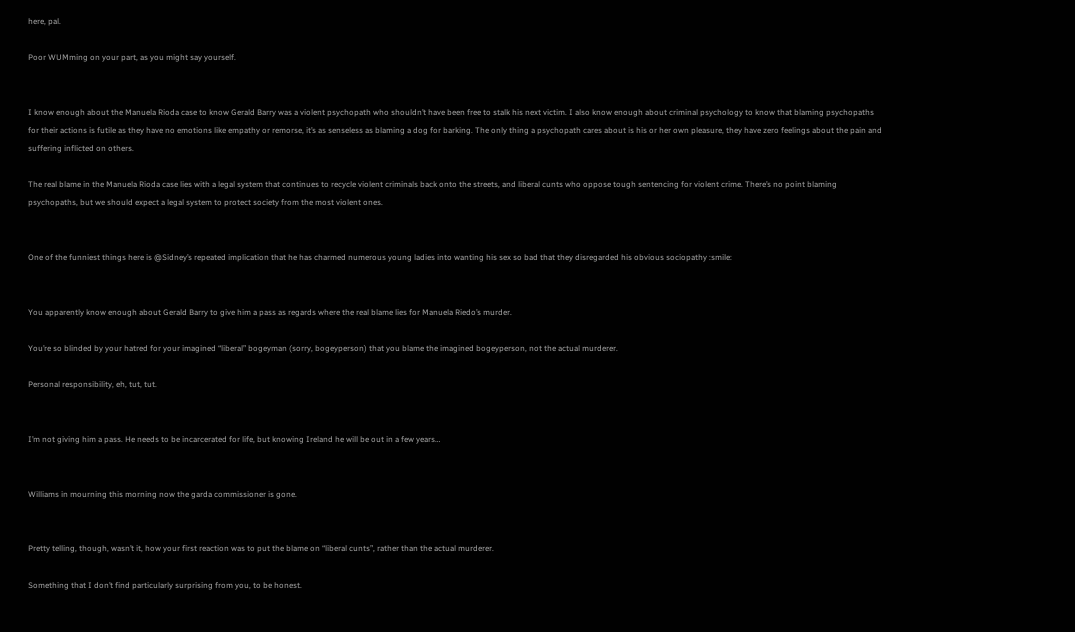here, pal.

Poor WUMming on your part, as you might say yourself.


I know enough about the Manuela Rioda case to know Gerald Barry was a violent psychopath who shouldn’t have been free to stalk his next victim. I also know enough about criminal psychology to know that blaming psychopaths for their actions is futile as they have no emotions like empathy or remorse, it’s as senseless as blaming a dog for barking. The only thing a psychopath cares about is his or her own pleasure, they have zero feelings about the pain and suffering inflicted on others.

The real blame in the Manuela Rioda case lies with a legal system that continues to recycle violent criminals back onto the streets, and liberal cunts who oppose tough sentencing for violent crime. There’s no point blaming psychopaths, but we should expect a legal system to protect society from the most violent ones.


One of the funniest things here is @Sidney’s repeated implication that he has charmed numerous young ladies into wanting his sex so bad that they disregarded his obvious sociopathy :smile:


You apparently know enough about Gerald Barry to give him a pass as regards where the real blame lies for Manuela Riedo’s murder.

You’re so blinded by your hatred for your imagined “liberal” bogeyman (sorry, bogeyperson) that you blame the imagined bogeyperson, not the actual murderer.

Personal responsibility, eh, tut, tut.


I’m not giving him a pass. He needs to be incarcerated for life, but knowing Ireland he will be out in a few years…


Williams in mourning this morning now the garda commissioner is gone.


Pretty telling, though, wasn’t it, how your first reaction was to put the blame on “liberal cunts”, rather than the actual murderer.

Something that I don’t find particularly surprising from you, to be honest.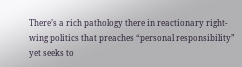There’s a rich pathology there in reactionary right-wing politics that preaches “personal responsibility” yet seeks to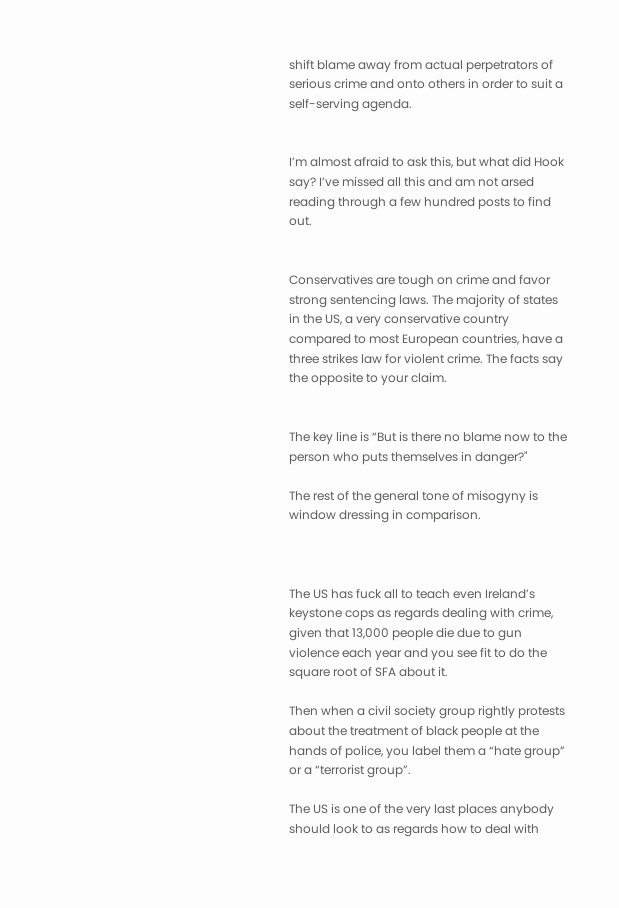shift blame away from actual perpetrators of serious crime and onto others in order to suit a self-serving agenda.


I’m almost afraid to ask this, but what did Hook say? I’ve missed all this and am not arsed reading through a few hundred posts to find out.


Conservatives are tough on crime and favor strong sentencing laws. The majority of states in the US, a very conservative country compared to most European countries, have a three strikes law for violent crime. The facts say the opposite to your claim.


The key line is “But is there no blame now to the person who puts themselves in danger?"

The rest of the general tone of misogyny is window dressing in comparison.



The US has fuck all to teach even Ireland’s keystone cops as regards dealing with crime, given that 13,000 people die due to gun violence each year and you see fit to do the square root of SFA about it.

Then when a civil society group rightly protests about the treatment of black people at the hands of police, you label them a “hate group” or a “terrorist group”.

The US is one of the very last places anybody should look to as regards how to deal with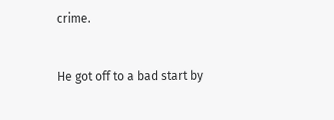crime.


He got off to a bad start by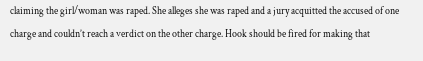claiming the girl/woman was raped. She alleges she was raped and a jury acquitted the accused of one charge and couldn’t reach a verdict on the other charge. Hook should be fired for making that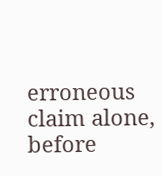erroneous claim alone, before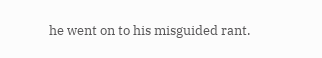he went on to his misguided rant.